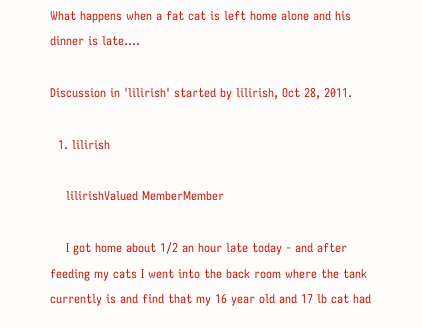What happens when a fat cat is left home alone and his dinner is late....

Discussion in 'lilirish' started by lilirish, Oct 28, 2011.

  1. lilirish

    lilirishValued MemberMember

    I got home about 1/2 an hour late today - and after feeding my cats I went into the back room where the tank currently is and find that my 16 year old and 17 lb cat had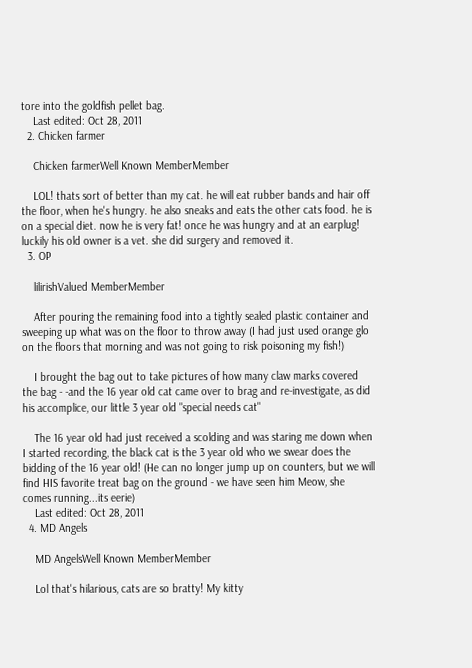tore into the goldfish pellet bag.
    Last edited: Oct 28, 2011
  2. Chicken farmer

    Chicken farmerWell Known MemberMember

    LOL! thats sort of better than my cat. he will eat rubber bands and hair off the floor, when he's hungry. he also sneaks and eats the other cats food. he is on a special diet. now he is very fat! once he was hungry and at an earplug! luckily his old owner is a vet. she did surgery and removed it.
  3. OP

    lilirishValued MemberMember

    After pouring the remaining food into a tightly sealed plastic container and sweeping up what was on the floor to throw away (I had just used orange glo on the floors that morning and was not going to risk poisoning my fish!)

    I brought the bag out to take pictures of how many claw marks covered the bag - -and the 16 year old cat came over to brag and re-investigate, as did his accomplice, our little 3 year old "special needs cat"

    The 16 year old had just received a scolding and was staring me down when I started recording, the black cat is the 3 year old who we swear does the bidding of the 16 year old! (He can no longer jump up on counters, but we will find HIS favorite treat bag on the ground - we have seen him Meow, she comes running...its eerie)
    Last edited: Oct 28, 2011
  4. MD Angels

    MD AngelsWell Known MemberMember

    Lol that's hilarious, cats are so bratty! My kitty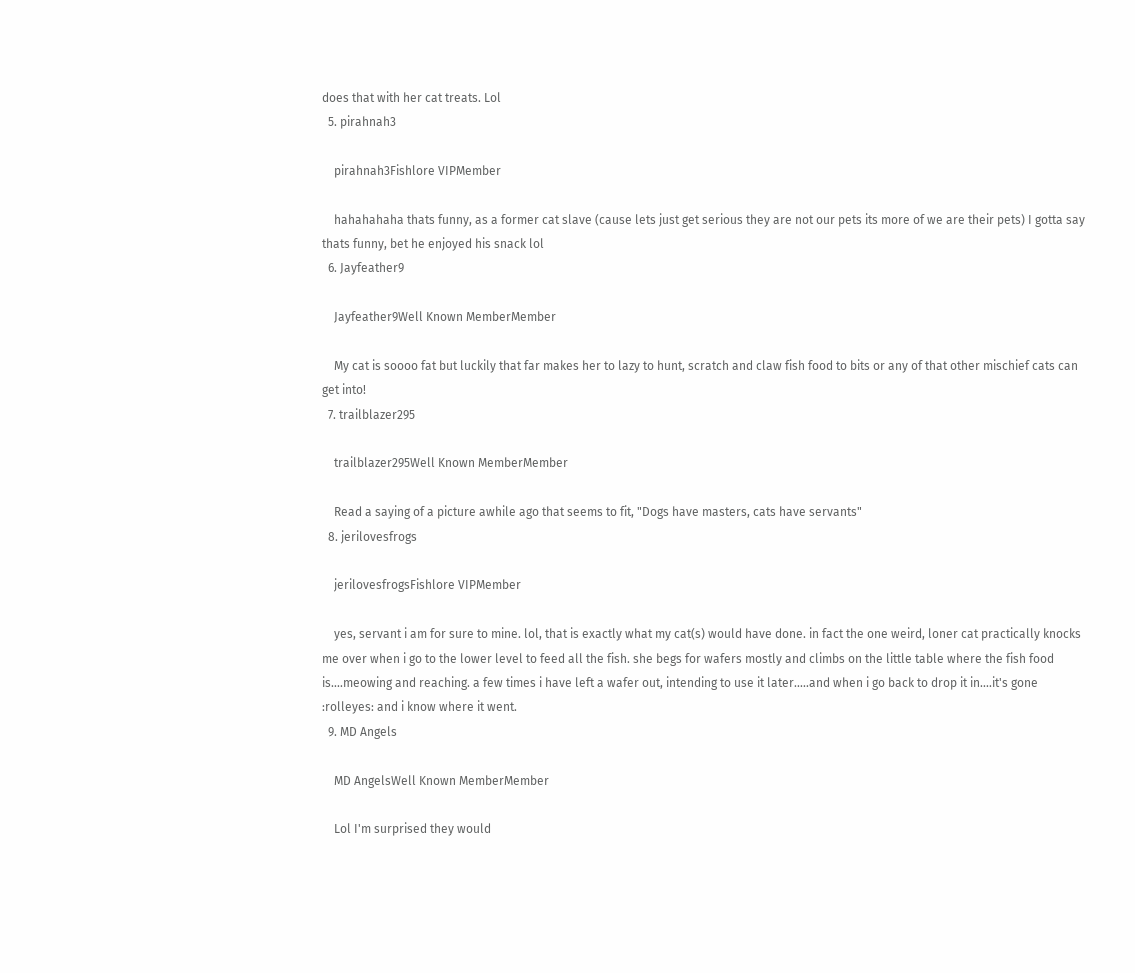does that with her cat treats. Lol
  5. pirahnah3

    pirahnah3Fishlore VIPMember

    hahahahaha thats funny, as a former cat slave (cause lets just get serious they are not our pets its more of we are their pets) I gotta say thats funny, bet he enjoyed his snack lol
  6. Jayfeather9

    Jayfeather9Well Known MemberMember

    My cat is soooo fat but luckily that far makes her to lazy to hunt, scratch and claw fish food to bits or any of that other mischief cats can get into!
  7. trailblazer295

    trailblazer295Well Known MemberMember

    Read a saying of a picture awhile ago that seems to fit, "Dogs have masters, cats have servants"
  8. jerilovesfrogs

    jerilovesfrogsFishlore VIPMember

    yes, servant i am for sure to mine. lol, that is exactly what my cat(s) would have done. in fact the one weird, loner cat practically knocks me over when i go to the lower level to feed all the fish. she begs for wafers mostly and climbs on the little table where the fish food is....meowing and reaching. a few times i have left a wafer out, intending to use it later.....and when i go back to drop it in....it's gone :rolleyes: and i know where it went.
  9. MD Angels

    MD AngelsWell Known MemberMember

    Lol I'm surprised they would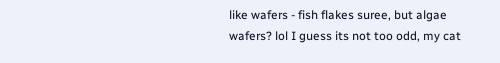like wafers - fish flakes suree, but algae wafers? lol I guess its not too odd, my cat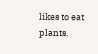likes to eat plants.